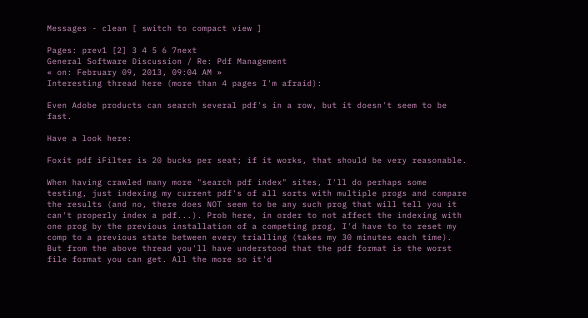Messages - clean [ switch to compact view ]

Pages: prev1 [2] 3 4 5 6 7next
General Software Discussion / Re: Pdf Management
« on: February 09, 2013, 09:04 AM »
Interesting thread here (more than 4 pages I'm afraid):

Even Adobe products can search several pdf's in a row, but it doesn't seem to be fast.

Have a look here:

Foxit pdf iFilter is 20 bucks per seat; if it works, that should be very reasonable.

When having crawled many more "search pdf index" sites, I'll do perhaps some testing, just indexing my current pdf's of all sorts with multiple progs and compare the results (and no, there does NOT seem to be any such prog that will tell you it can't properly index a pdf...). Prob here, in order to not affect the indexing with one prog by the previous installation of a competing prog, I'd have to to reset my comp to a previous state between every trialling (takes my 30 minutes each time). But from the above thread you'll have understood that the pdf format is the worst file format you can get. All the more so it'd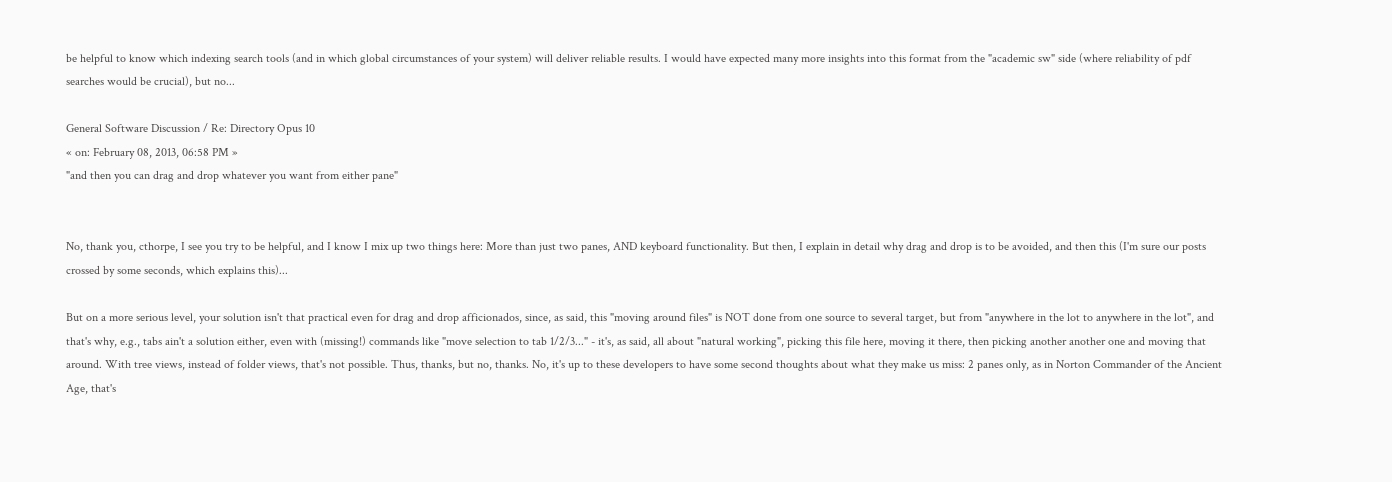be helpful to know which indexing search tools (and in which global circumstances of your system) will deliver reliable results. I would have expected many more insights into this format from the "academic sw" side (where reliability of pdf searches would be crucial), but no...

General Software Discussion / Re: Directory Opus 10
« on: February 08, 2013, 06:58 PM »
"and then you can drag and drop whatever you want from either pane"


No, thank you, cthorpe, I see you try to be helpful, and I know I mix up two things here: More than just two panes, AND keyboard functionality. But then, I explain in detail why drag and drop is to be avoided, and then this (I'm sure our posts crossed by some seconds, which explains this)...

But on a more serious level, your solution isn't that practical even for drag and drop afficionados, since, as said, this "moving around files" is NOT done from one source to several target, but from "anywhere in the lot to anywhere in the lot", and that's why, e.g., tabs ain't a solution either, even with (missing!) commands like "move selection to tab 1/2/3..." - it's, as said, all about "natural working", picking this file here, moving it there, then picking another another one and moving that around. With tree views, instead of folder views, that's not possible. Thus, thanks, but no, thanks. No, it's up to these developers to have some second thoughts about what they make us miss: 2 panes only, as in Norton Commander of the Ancient Age, that's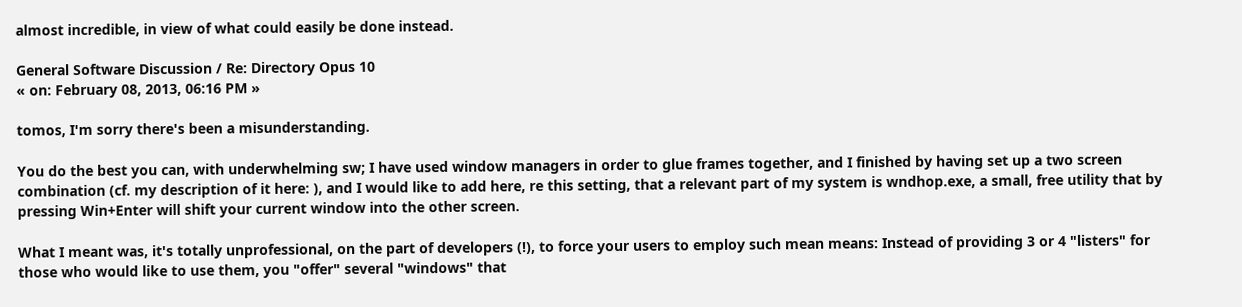almost incredible, in view of what could easily be done instead.

General Software Discussion / Re: Directory Opus 10
« on: February 08, 2013, 06:16 PM »

tomos, I'm sorry there's been a misunderstanding.

You do the best you can, with underwhelming sw; I have used window managers in order to glue frames together, and I finished by having set up a two screen combination (cf. my description of it here: ), and I would like to add here, re this setting, that a relevant part of my system is wndhop.exe, a small, free utility that by pressing Win+Enter will shift your current window into the other screen.

What I meant was, it's totally unprofessional, on the part of developers (!), to force your users to employ such mean means: Instead of providing 3 or 4 "listers" for those who would like to use them, you "offer" several "windows" that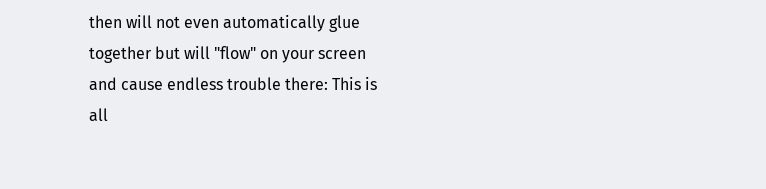then will not even automatically glue together but will "flow" on your screen and cause endless trouble there: This is all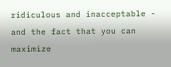ridiculous and inacceptable - and the fact that you can maximize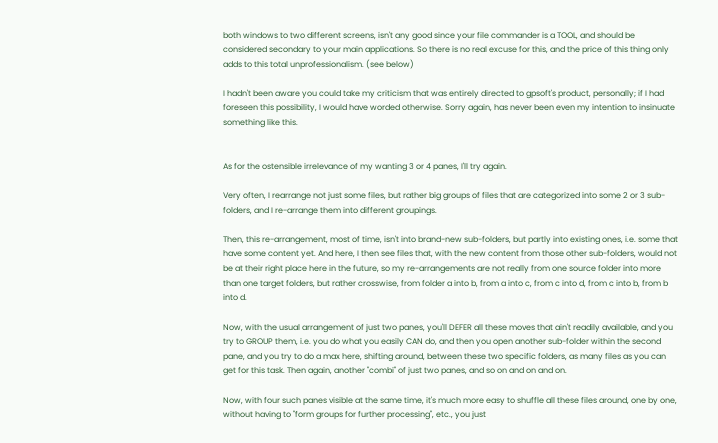both windows to two different screens, isn't any good since your file commander is a TOOL, and should be considered secondary to your main applications. So there is no real excuse for this, and the price of this thing only adds to this total unprofessionalism. (see below)

I hadn't been aware you could take my criticism that was entirely directed to gpsoft's product, personally; if I had foreseen this possibility, I would have worded otherwise. Sorry again, has never been even my intention to insinuate something like this.


As for the ostensible irrelevance of my wanting 3 or 4 panes, I'll try again.

Very often, I rearrange not just some files, but rather big groups of files that are categorized into some 2 or 3 sub-folders, and I re-arrange them into different groupings.

Then, this re-arrangement, most of time, isn't into brand-new sub-folders, but partly into existing ones, i.e. some that have some content yet. And here, I then see files that, with the new content from those other sub-folders, would not be at their right place here in the future, so my re-arrangements are not really from one source folder into more than one target folders, but rather crosswise, from folder a into b, from a into c, from c into d, from c into b, from b into d.

Now, with the usual arrangement of just two panes, you'll DEFER all these moves that ain't readily available, and you try to GROUP them, i.e. you do what you easily CAN do, and then you open another sub-folder within the second pane, and you try to do a max here, shifting around, between these two specific folders, as many files as you can get for this task. Then again, another "combi" of just two panes, and so on and on and on.

Now, with four such panes visible at the same time, it's much more easy to shuffle all these files around, one by one, without having to "form groups for further processing", etc., you just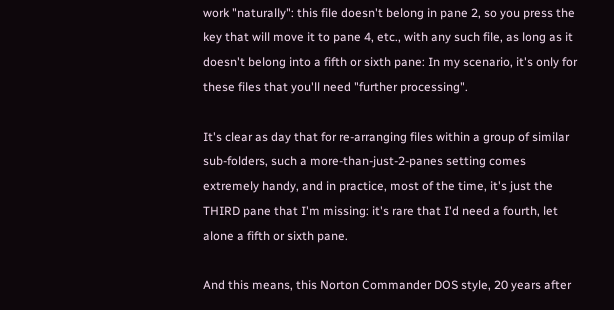work "naturally": this file doesn't belong in pane 2, so you press the key that will move it to pane 4, etc., with any such file, as long as it doesn't belong into a fifth or sixth pane: In my scenario, it's only for these files that you'll need "further processing".

It's clear as day that for re-arranging files within a group of similar sub-folders, such a more-than-just-2-panes setting comes extremely handy, and in practice, most of the time, it's just the THIRD pane that I'm missing: it's rare that I'd need a fourth, let alone a fifth or sixth pane.

And this means, this Norton Commander DOS style, 20 years after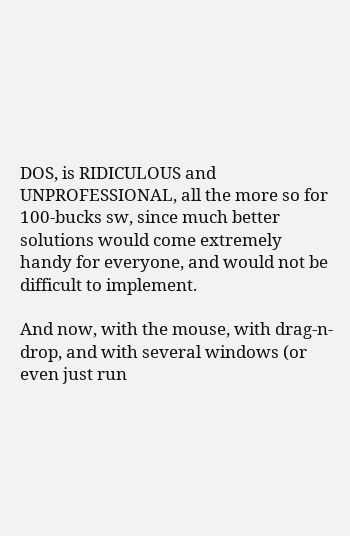DOS, is RIDICULOUS and UNPROFESSIONAL, all the more so for 100-bucks sw, since much better solutions would come extremely handy for everyone, and would not be difficult to implement.

And now, with the mouse, with drag-n-drop, and with several windows (or even just run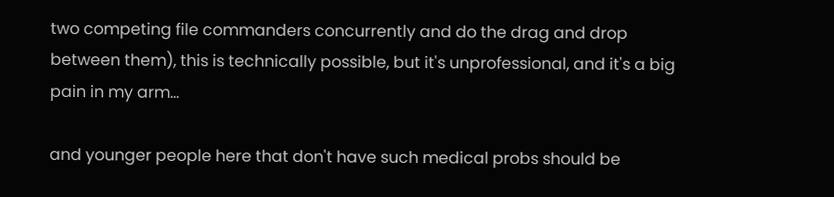two competing file commanders concurrently and do the drag and drop between them), this is technically possible, but it's unprofessional, and it's a big pain in my arm...

and younger people here that don't have such medical probs should be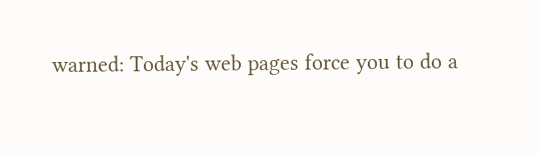warned: Today's web pages force you to do a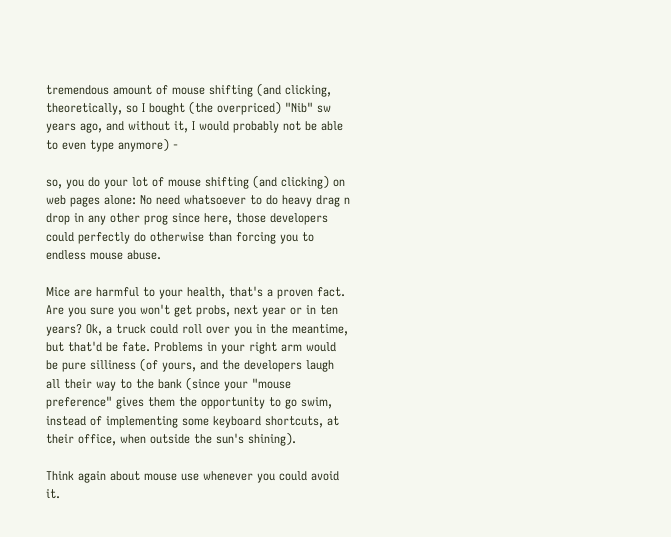tremendous amount of mouse shifting (and clicking, theoretically, so I bought (the overpriced) "Nib" sw years ago, and without it, I would probably not be able to even type anymore) -

so, you do your lot of mouse shifting (and clicking) on web pages alone: No need whatsoever to do heavy drag n drop in any other prog since here, those developers could perfectly do otherwise than forcing you to endless mouse abuse.

Mice are harmful to your health, that's a proven fact. Are you sure you won't get probs, next year or in ten years? Ok, a truck could roll over you in the meantime, but that'd be fate. Problems in your right arm would be pure silliness (of yours, and the developers laugh all their way to the bank (since your "mouse preference" gives them the opportunity to go swim, instead of implementing some keyboard shortcuts, at their office, when outside the sun's shining).

Think again about mouse use whenever you could avoid it.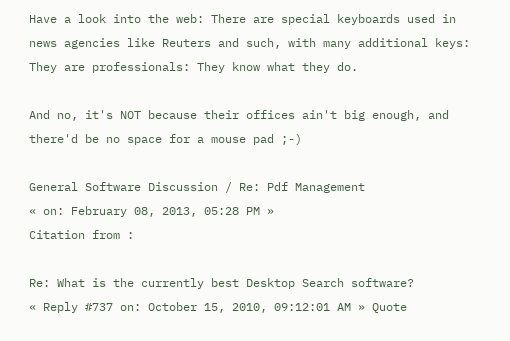Have a look into the web: There are special keyboards used in news agencies like Reuters and such, with many additional keys: They are professionals: They know what they do.

And no, it's NOT because their offices ain't big enough, and there'd be no space for a mouse pad ;-)

General Software Discussion / Re: Pdf Management
« on: February 08, 2013, 05:28 PM »
Citation from :

Re: What is the currently best Desktop Search software?
« Reply #737 on: October 15, 2010, 09:12:01 AM » Quote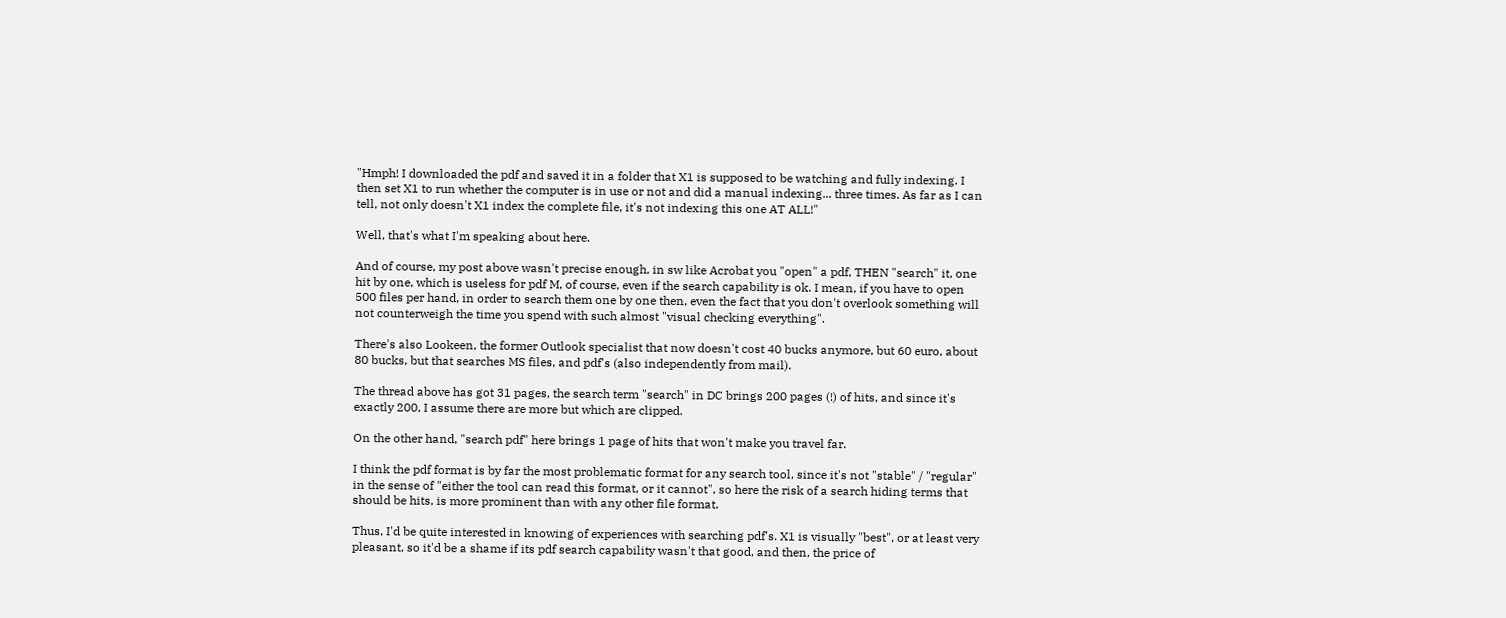"Hmph! I downloaded the pdf and saved it in a folder that X1 is supposed to be watching and fully indexing. I then set X1 to run whether the computer is in use or not and did a manual indexing... three times. As far as I can tell, not only doesn't X1 index the complete file, it's not indexing this one AT ALL!"

Well, that's what I'm speaking about here.

And of course, my post above wasn't precise enough, in sw like Acrobat you "open" a pdf, THEN "search" it, one hit by one, which is useless for pdf M, of course, even if the search capability is ok. I mean, if you have to open 500 files per hand, in order to search them one by one then, even the fact that you don't overlook something will not counterweigh the time you spend with such almost "visual checking everything".

There's also Lookeen, the former Outlook specialist that now doesn't cost 40 bucks anymore, but 60 euro, about 80 bucks, but that searches MS files, and pdf's (also independently from mail).

The thread above has got 31 pages, the search term "search" in DC brings 200 pages (!) of hits, and since it's exactly 200, I assume there are more but which are clipped.

On the other hand, "search pdf" here brings 1 page of hits that won't make you travel far.

I think the pdf format is by far the most problematic format for any search tool, since it's not "stable" / "regular" in the sense of "either the tool can read this format, or it cannot", so here the risk of a search hiding terms that should be hits, is more prominent than with any other file format.

Thus, I'd be quite interested in knowing of experiences with searching pdf's. X1 is visually "best", or at least very pleasant, so it'd be a shame if its pdf search capability wasn't that good, and then, the price of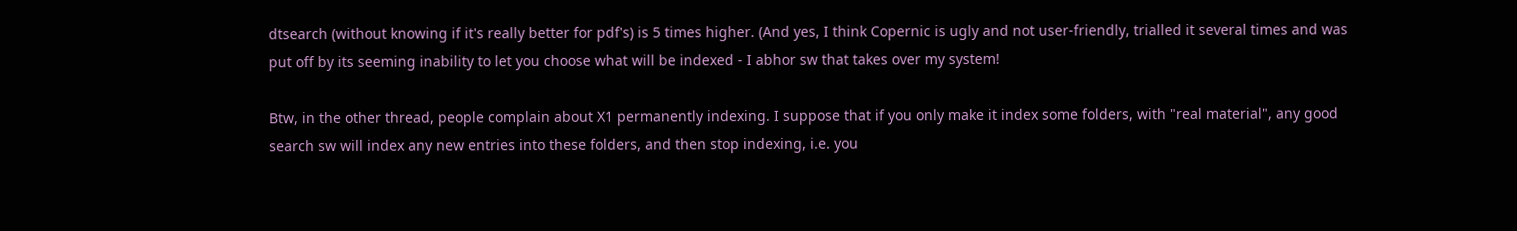dtsearch (without knowing if it's really better for pdf's) is 5 times higher. (And yes, I think Copernic is ugly and not user-friendly, trialled it several times and was put off by its seeming inability to let you choose what will be indexed - I abhor sw that takes over my system!

Btw, in the other thread, people complain about X1 permanently indexing. I suppose that if you only make it index some folders, with "real material", any good search sw will index any new entries into these folders, and then stop indexing, i.e. you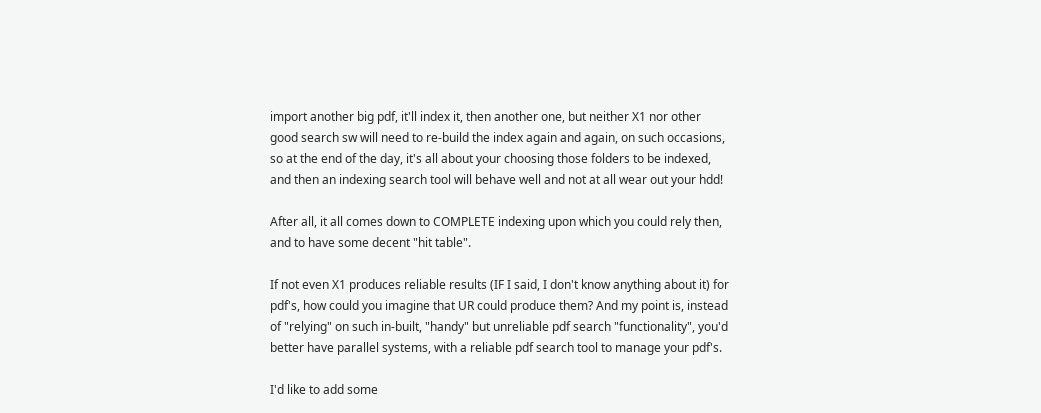import another big pdf, it'll index it, then another one, but neither X1 nor other good search sw will need to re-build the index again and again, on such occasions, so at the end of the day, it's all about your choosing those folders to be indexed, and then an indexing search tool will behave well and not at all wear out your hdd!

After all, it all comes down to COMPLETE indexing upon which you could rely then, and to have some decent "hit table".

If not even X1 produces reliable results (IF I said, I don't know anything about it) for pdf's, how could you imagine that UR could produce them? And my point is, instead of "relying" on such in-built, "handy" but unreliable pdf search "functionality", you'd better have parallel systems, with a reliable pdf search tool to manage your pdf's.

I'd like to add some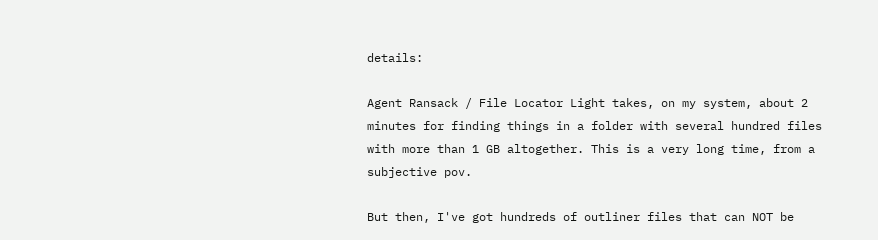details:

Agent Ransack / File Locator Light takes, on my system, about 2 minutes for finding things in a folder with several hundred files with more than 1 GB altogether. This is a very long time, from a subjective pov.

But then, I've got hundreds of outliner files that can NOT be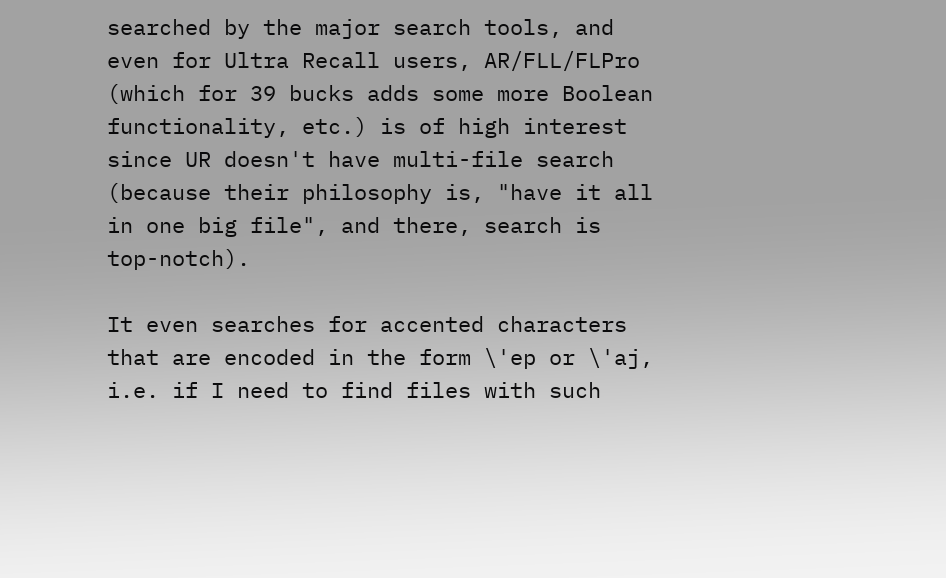searched by the major search tools, and even for Ultra Recall users, AR/FLL/FLPro (which for 39 bucks adds some more Boolean functionality, etc.) is of high interest since UR doesn't have multi-file search (because their philosophy is, "have it all in one big file", and there, search is top-notch).

It even searches for accented characters that are encoded in the form \'ep or \'aj, i.e. if I need to find files with such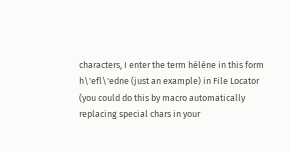characters, I enter the term hélène in this form h\'efl\'edne (just an example) in File Locator (you could do this by macro automatically replacing special chars in your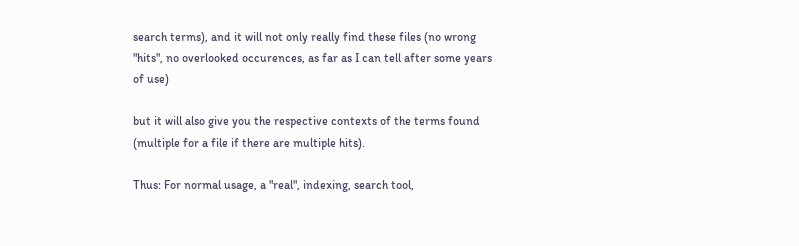search terms), and it will not only really find these files (no wrong "hits", no overlooked occurences, as far as I can tell after some years of use)

but it will also give you the respective contexts of the terms found (multiple for a file if there are multiple hits).

Thus: For normal usage, a "real", indexing, search tool,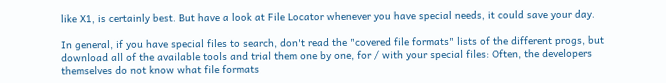like X1, is certainly best. But have a look at File Locator whenever you have special needs, it could save your day.

In general, if you have special files to search, don't read the "covered file formats" lists of the different progs, but download all of the available tools and trial them one by one, for / with your special files: Often, the developers themselves do not know what file formats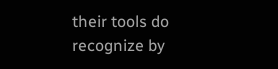their tools do recognize by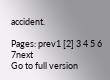accident.

Pages: prev1 [2] 3 4 5 6 7next
Go to full version